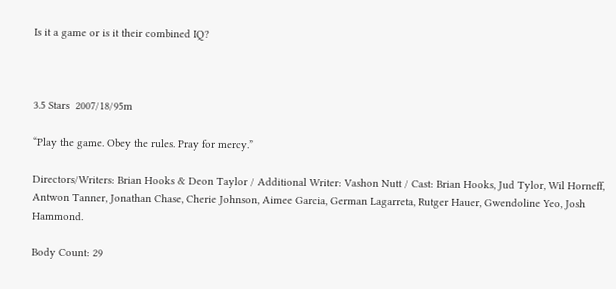Is it a game or is it their combined IQ?



3.5 Stars  2007/18/95m

“Play the game. Obey the rules. Pray for mercy.”

Directors/Writers: Brian Hooks & Deon Taylor / Additional Writer: Vashon Nutt / Cast: Brian Hooks, Jud Tylor, Wil Horneff, Antwon Tanner, Jonathan Chase, Cherie Johnson, Aimee Garcia, German Lagarreta, Rutger Hauer, Gwendoline Yeo, Josh Hammond.

Body Count: 29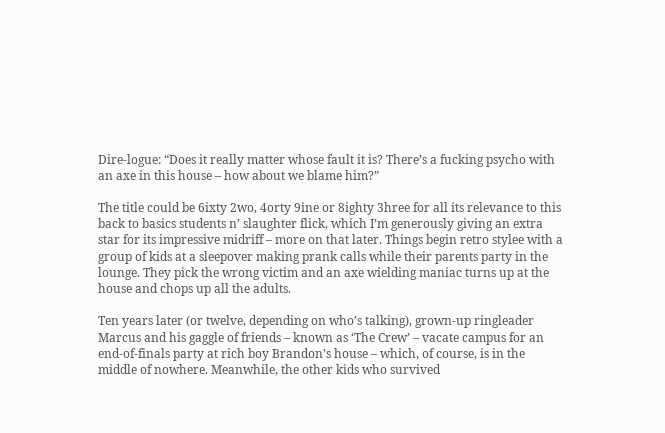Dire-logue: “Does it really matter whose fault it is? There’s a fucking psycho with an axe in this house – how about we blame him?”

The title could be 6ixty 2wo, 4orty 9ine or 8ighty 3hree for all its relevance to this back to basics students n’ slaughter flick, which I’m generously giving an extra star for its impressive midriff – more on that later. Things begin retro stylee with a group of kids at a sleepover making prank calls while their parents party in the lounge. They pick the wrong victim and an axe wielding maniac turns up at the house and chops up all the adults.

Ten years later (or twelve, depending on who’s talking), grown-up ringleader Marcus and his gaggle of friends – known as ‘The Crew’ – vacate campus for an end-of-finals party at rich boy Brandon’s house – which, of course, is in the middle of nowhere. Meanwhile, the other kids who survived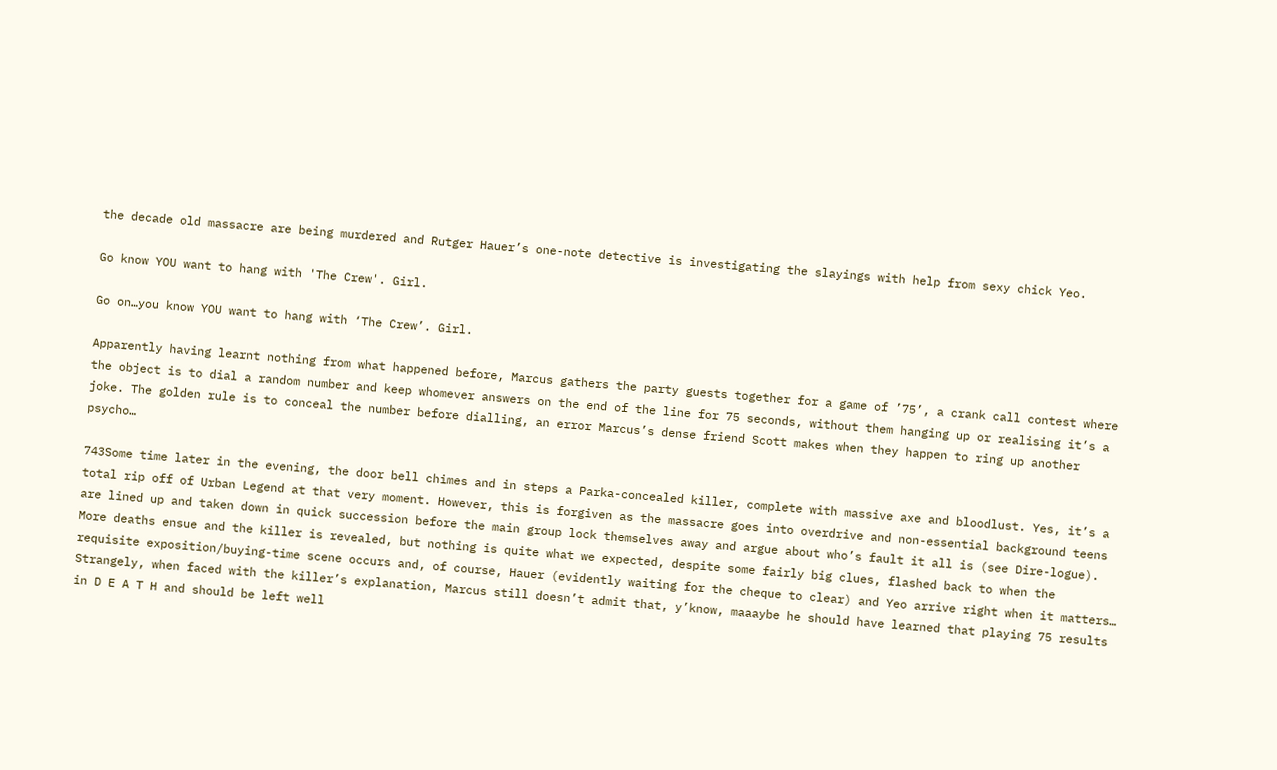the decade old massacre are being murdered and Rutger Hauer’s one-note detective is investigating the slayings with help from sexy chick Yeo.

Go know YOU want to hang with 'The Crew'. Girl.

Go on…you know YOU want to hang with ‘The Crew’. Girl.

Apparently having learnt nothing from what happened before, Marcus gathers the party guests together for a game of ’75’, a crank call contest where the object is to dial a random number and keep whomever answers on the end of the line for 75 seconds, without them hanging up or realising it’s a joke. The golden rule is to conceal the number before dialling, an error Marcus’s dense friend Scott makes when they happen to ring up another psycho…

743Some time later in the evening, the door bell chimes and in steps a Parka-concealed killer, complete with massive axe and bloodlust. Yes, it’s a total rip off of Urban Legend at that very moment. However, this is forgiven as the massacre goes into overdrive and non-essential background teens are lined up and taken down in quick succession before the main group lock themselves away and argue about who’s fault it all is (see Dire-logue). More deaths ensue and the killer is revealed, but nothing is quite what we expected, despite some fairly big clues, flashed back to when the requisite exposition/buying-time scene occurs and, of course, Hauer (evidently waiting for the cheque to clear) and Yeo arrive right when it matters… Strangely, when faced with the killer’s explanation, Marcus still doesn’t admit that, y’know, maaaybe he should have learned that playing 75 results in D E A T H and should be left well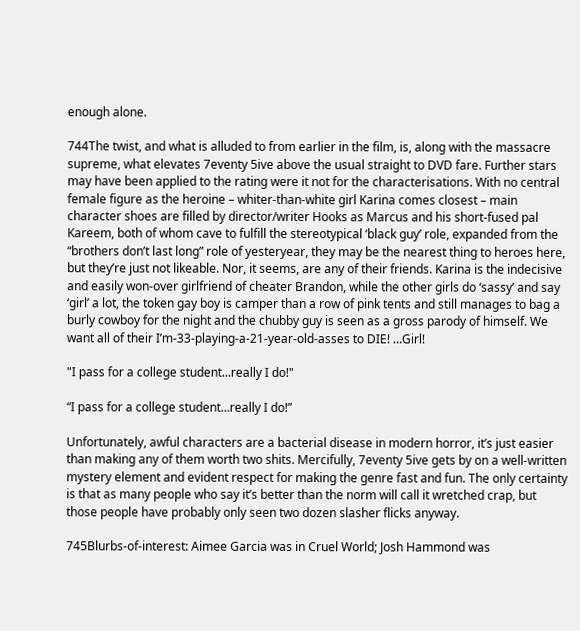enough alone.

744The twist, and what is alluded to from earlier in the film, is, along with the massacre supreme, what elevates 7eventy 5ive above the usual straight to DVD fare. Further stars may have been applied to the rating were it not for the characterisations. With no central female figure as the heroine – whiter-than-white girl Karina comes closest – main character shoes are filled by director/writer Hooks as Marcus and his short-fused pal Kareem, both of whom cave to fulfill the stereotypical ‘black guy’ role, expanded from the “brothers don’t last long” role of yesteryear, they may be the nearest thing to heroes here, but they’re just not likeable. Nor, it seems, are any of their friends. Karina is the indecisive and easily won-over girlfriend of cheater Brandon, while the other girls do ‘sassy’ and say ‘girl’ a lot, the token gay boy is camper than a row of pink tents and still manages to bag a burly cowboy for the night and the chubby guy is seen as a gross parody of himself. We want all of their I’m-33-playing-a-21-year-old-asses to DIE! …Girl!

"I pass for a college student...really I do!"

“I pass for a college student…really I do!”

Unfortunately, awful characters are a bacterial disease in modern horror, it’s just easier than making any of them worth two shits. Mercifully, 7eventy 5ive gets by on a well-written mystery element and evident respect for making the genre fast and fun. The only certainty is that as many people who say it’s better than the norm will call it wretched crap, but those people have probably only seen two dozen slasher flicks anyway.

745Blurbs-of-interest: Aimee Garcia was in Cruel World; Josh Hammond was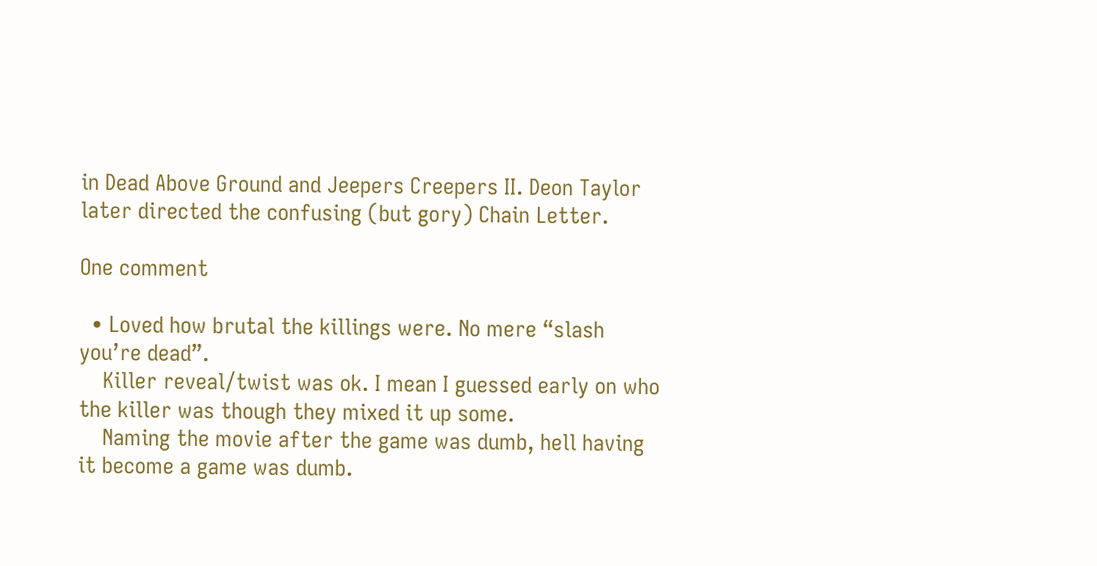in Dead Above Ground and Jeepers Creepers II. Deon Taylor later directed the confusing (but gory) Chain Letter.

One comment

  • Loved how brutal the killings were. No mere “slash you’re dead”.
    Killer reveal/twist was ok. I mean I guessed early on who the killer was though they mixed it up some.
    Naming the movie after the game was dumb, hell having it become a game was dumb.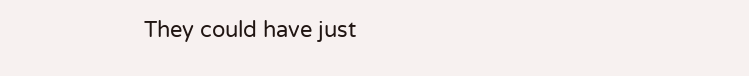They could have just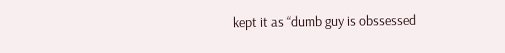kept it as “dumb guy is obssessed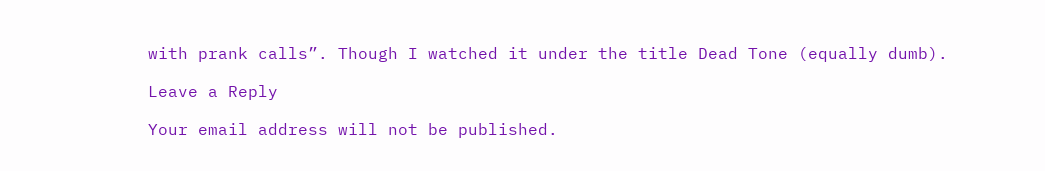with prank calls”. Though I watched it under the title Dead Tone (equally dumb).

Leave a Reply

Your email address will not be published.